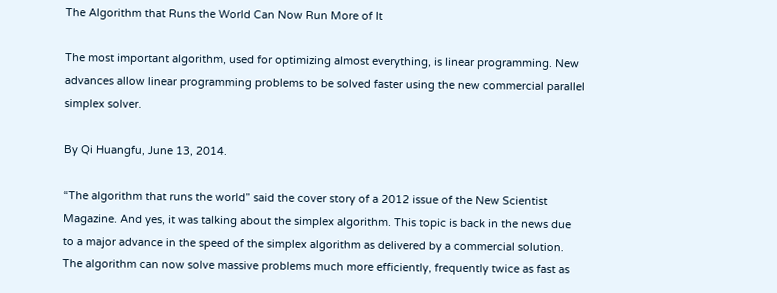The Algorithm that Runs the World Can Now Run More of It

The most important algorithm, used for optimizing almost everything, is linear programming. New advances allow linear programming problems to be solved faster using the new commercial parallel simplex solver.

By Qi Huangfu, June 13, 2014.

“The algorithm that runs the world” said the cover story of a 2012 issue of the New Scientist Magazine. And yes, it was talking about the simplex algorithm. This topic is back in the news due to a major advance in the speed of the simplex algorithm as delivered by a commercial solution. The algorithm can now solve massive problems much more efficiently, frequently twice as fast as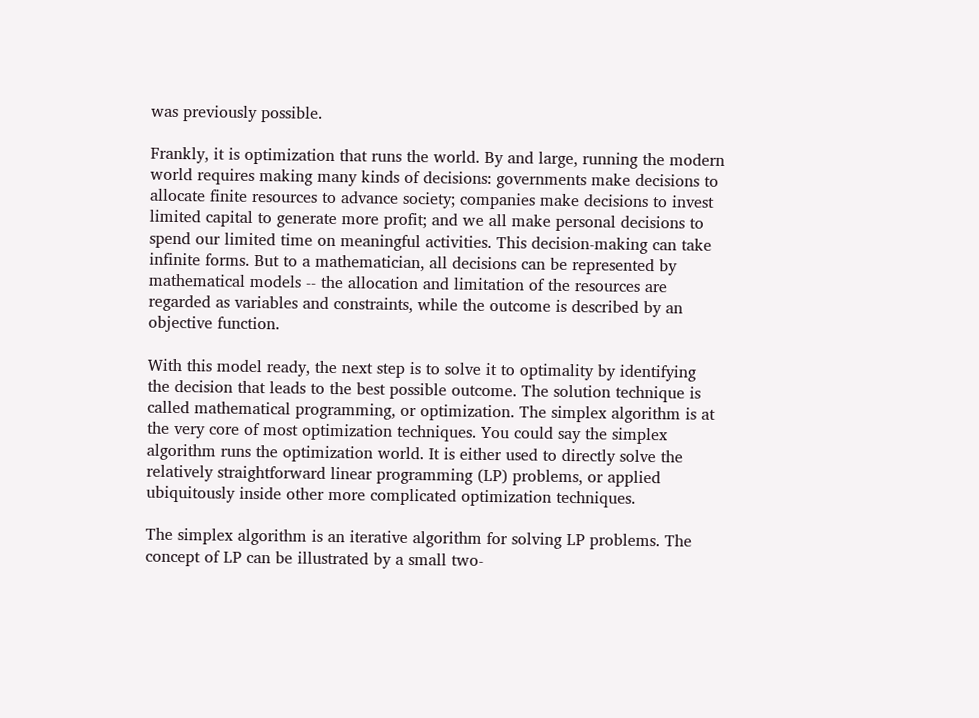was previously possible.

Frankly, it is optimization that runs the world. By and large, running the modern world requires making many kinds of decisions: governments make decisions to allocate finite resources to advance society; companies make decisions to invest limited capital to generate more profit; and we all make personal decisions to spend our limited time on meaningful activities. This decision-making can take infinite forms. But to a mathematician, all decisions can be represented by mathematical models -- the allocation and limitation of the resources are regarded as variables and constraints, while the outcome is described by an objective function.

With this model ready, the next step is to solve it to optimality by identifying the decision that leads to the best possible outcome. The solution technique is called mathematical programming, or optimization. The simplex algorithm is at the very core of most optimization techniques. You could say the simplex algorithm runs the optimization world. It is either used to directly solve the relatively straightforward linear programming (LP) problems, or applied ubiquitously inside other more complicated optimization techniques.

The simplex algorithm is an iterative algorithm for solving LP problems. The concept of LP can be illustrated by a small two-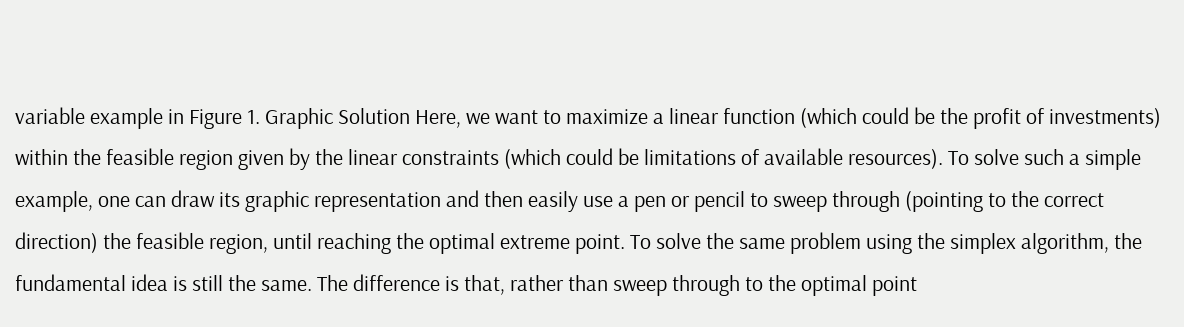variable example in Figure 1. Graphic Solution Here, we want to maximize a linear function (which could be the profit of investments) within the feasible region given by the linear constraints (which could be limitations of available resources). To solve such a simple example, one can draw its graphic representation and then easily use a pen or pencil to sweep through (pointing to the correct direction) the feasible region, until reaching the optimal extreme point. To solve the same problem using the simplex algorithm, the fundamental idea is still the same. The difference is that, rather than sweep through to the optimal point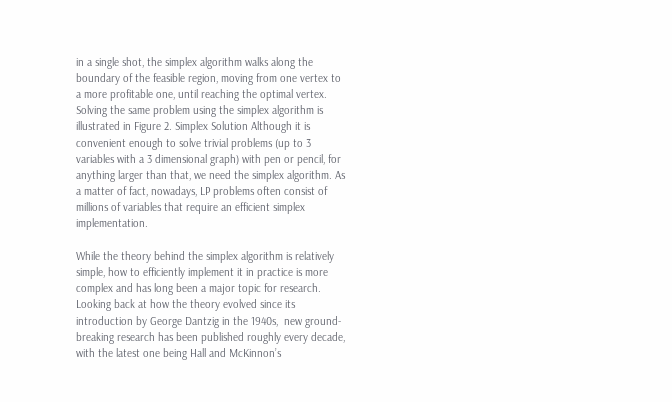in a single shot, the simplex algorithm walks along the boundary of the feasible region, moving from one vertex to a more profitable one, until reaching the optimal vertex. Solving the same problem using the simplex algorithm is illustrated in Figure 2. Simplex Solution Although it is convenient enough to solve trivial problems (up to 3 variables with a 3 dimensional graph) with pen or pencil, for anything larger than that, we need the simplex algorithm. As a matter of fact, nowadays, LP problems often consist of millions of variables that require an efficient simplex implementation.

While the theory behind the simplex algorithm is relatively simple, how to efficiently implement it in practice is more complex and has long been a major topic for research. Looking back at how the theory evolved since its introduction by George Dantzig in the 1940s,  new ground-breaking research has been published roughly every decade, with the latest one being Hall and McKinnon’s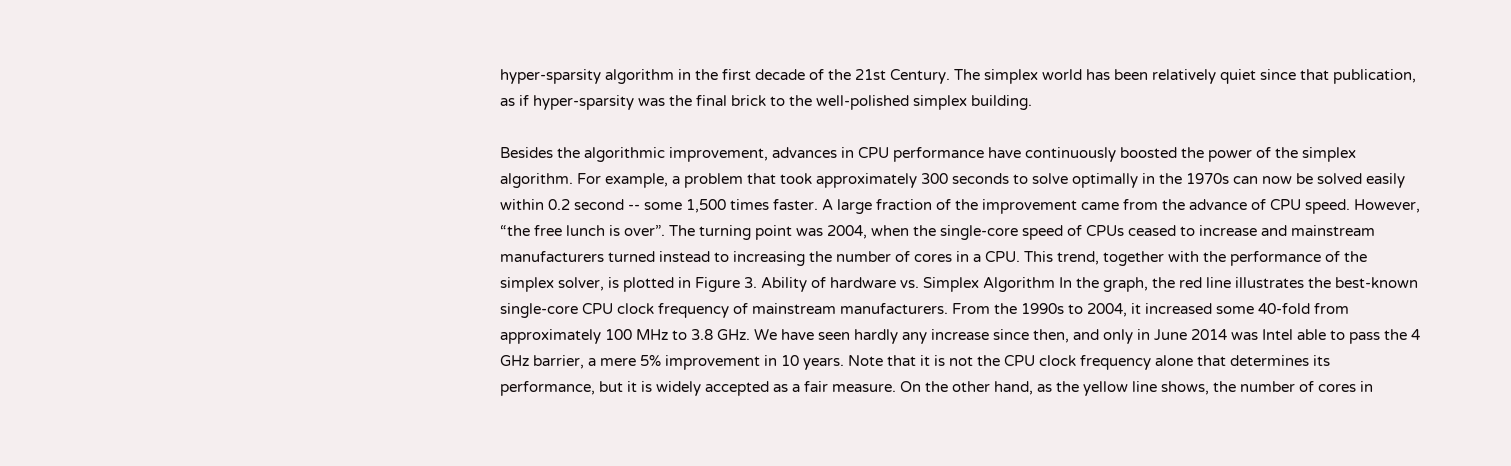hyper-sparsity algorithm in the first decade of the 21st Century. The simplex world has been relatively quiet since that publication, as if hyper-sparsity was the final brick to the well-polished simplex building.

Besides the algorithmic improvement, advances in CPU performance have continuously boosted the power of the simplex algorithm. For example, a problem that took approximately 300 seconds to solve optimally in the 1970s can now be solved easily within 0.2 second -- some 1,500 times faster. A large fraction of the improvement came from the advance of CPU speed. However, “the free lunch is over”. The turning point was 2004, when the single-core speed of CPUs ceased to increase and mainstream manufacturers turned instead to increasing the number of cores in a CPU. This trend, together with the performance of the simplex solver, is plotted in Figure 3. Ability of hardware vs. Simplex Algorithm In the graph, the red line illustrates the best-known single-core CPU clock frequency of mainstream manufacturers. From the 1990s to 2004, it increased some 40-fold from approximately 100 MHz to 3.8 GHz. We have seen hardly any increase since then, and only in June 2014 was Intel able to pass the 4 GHz barrier, a mere 5% improvement in 10 years. Note that it is not the CPU clock frequency alone that determines its performance, but it is widely accepted as a fair measure. On the other hand, as the yellow line shows, the number of cores in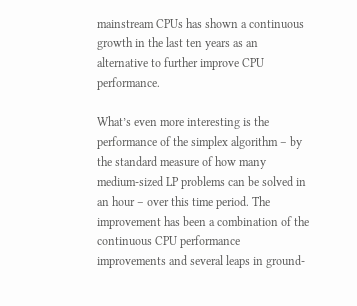mainstream CPUs has shown a continuous growth in the last ten years as an alternative to further improve CPU performance.

What’s even more interesting is the performance of the simplex algorithm – by the standard measure of how many medium-sized LP problems can be solved in an hour – over this time period. The improvement has been a combination of the continuous CPU performance improvements and several leaps in ground-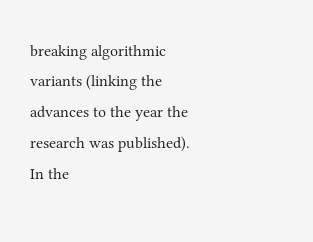breaking algorithmic variants (linking the advances to the year the research was published). In the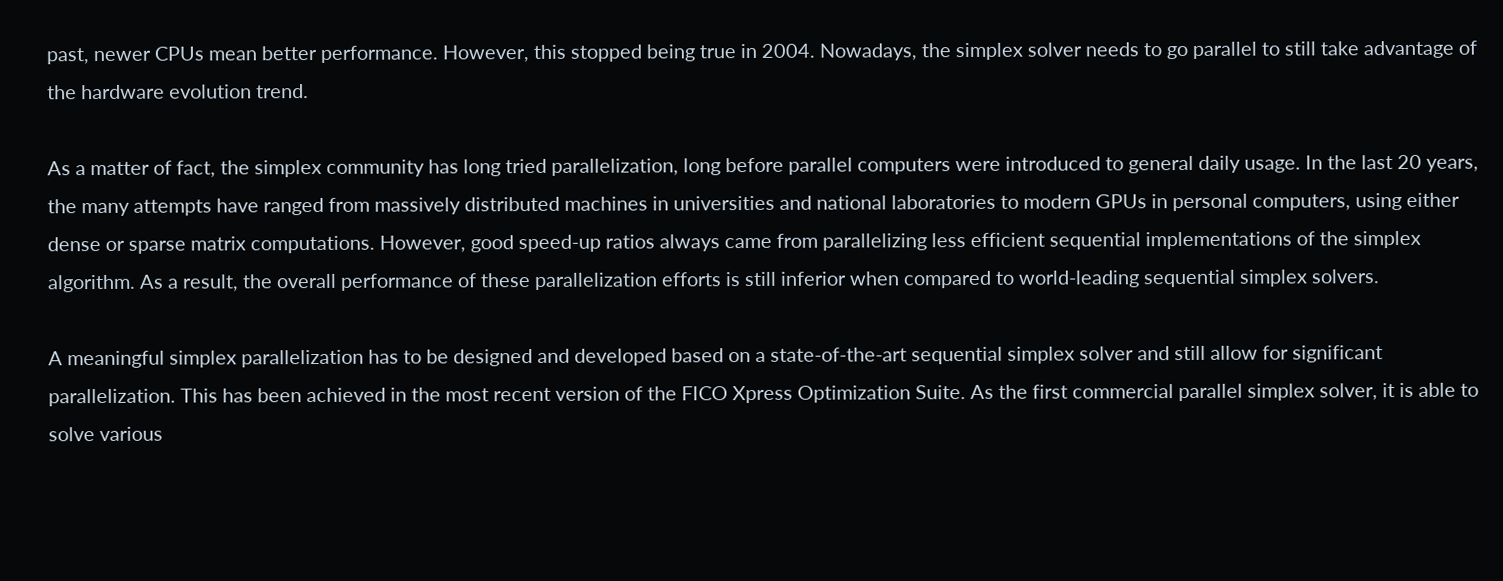past, newer CPUs mean better performance. However, this stopped being true in 2004. Nowadays, the simplex solver needs to go parallel to still take advantage of the hardware evolution trend.

As a matter of fact, the simplex community has long tried parallelization, long before parallel computers were introduced to general daily usage. In the last 20 years, the many attempts have ranged from massively distributed machines in universities and national laboratories to modern GPUs in personal computers, using either dense or sparse matrix computations. However, good speed-up ratios always came from parallelizing less efficient sequential implementations of the simplex algorithm. As a result, the overall performance of these parallelization efforts is still inferior when compared to world-leading sequential simplex solvers.

A meaningful simplex parallelization has to be designed and developed based on a state-of-the-art sequential simplex solver and still allow for significant parallelization. This has been achieved in the most recent version of the FICO Xpress Optimization Suite. As the first commercial parallel simplex solver, it is able to solve various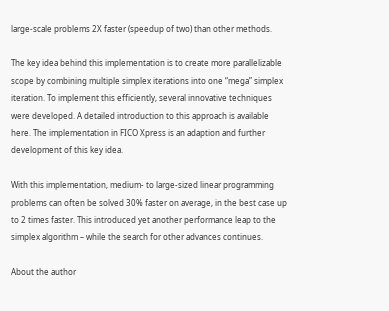large-scale problems 2X faster (speedup of two) than other methods.

The key idea behind this implementation is to create more parallelizable scope by combining multiple simplex iterations into one “mega” simplex iteration. To implement this efficiently, several innovative techniques were developed. A detailed introduction to this approach is available here. The implementation in FICO Xpress is an adaption and further development of this key idea.

With this implementation, medium- to large-sized linear programming problems can often be solved 30% faster on average, in the best case up to 2 times faster. This introduced yet another performance leap to the simplex algorithm – while the search for other advances continues.

About the author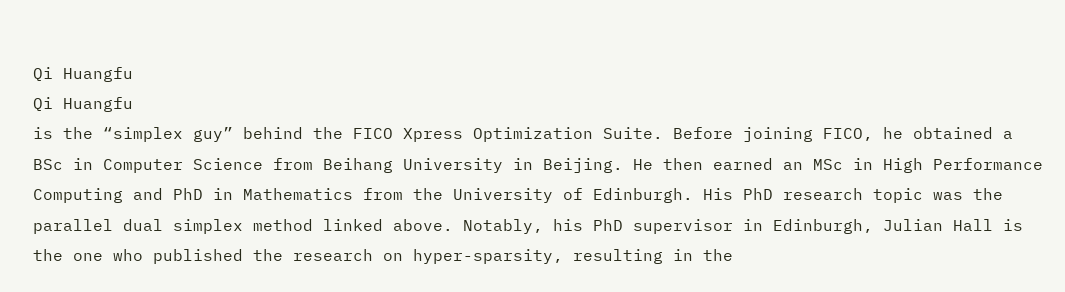Qi Huangfu
Qi Huangfu
is the “simplex guy” behind the FICO Xpress Optimization Suite. Before joining FICO, he obtained a BSc in Computer Science from Beihang University in Beijing. He then earned an MSc in High Performance Computing and PhD in Mathematics from the University of Edinburgh. His PhD research topic was the parallel dual simplex method linked above. Notably, his PhD supervisor in Edinburgh, Julian Hall is the one who published the research on hyper-sparsity, resulting in the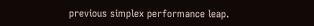previous simplex performance leap.